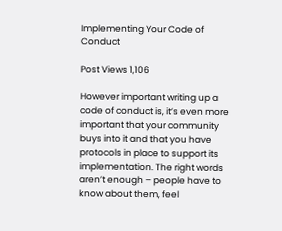Implementing Your Code of Conduct

Post Views 1,106

However important writing up a code of conduct is, it’s even more important that your community buys into it and that you have protocols in place to support its implementation. The right words aren’t enough – people have to know about them, feel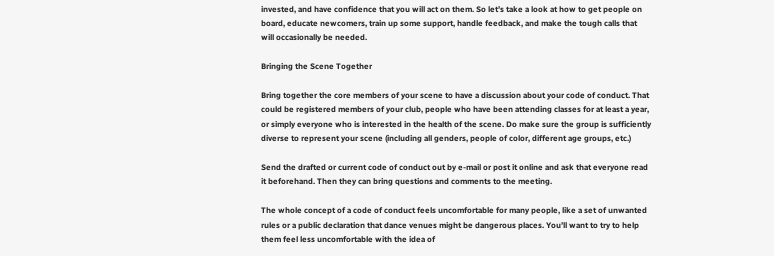invested, and have confidence that you will act on them. So let’s take a look at how to get people on board, educate newcomers, train up some support, handle feedback, and make the tough calls that will occasionally be needed.

Bringing the Scene Together

Bring together the core members of your scene to have a discussion about your code of conduct. That could be registered members of your club, people who have been attending classes for at least a year, or simply everyone who is interested in the health of the scene. Do make sure the group is sufficiently diverse to represent your scene (including all genders, people of color, different age groups, etc.)

Send the drafted or current code of conduct out by e-mail or post it online and ask that everyone read it beforehand. Then they can bring questions and comments to the meeting.

The whole concept of a code of conduct feels uncomfortable for many people, like a set of unwanted rules or a public declaration that dance venues might be dangerous places. You’ll want to try to help them feel less uncomfortable with the idea of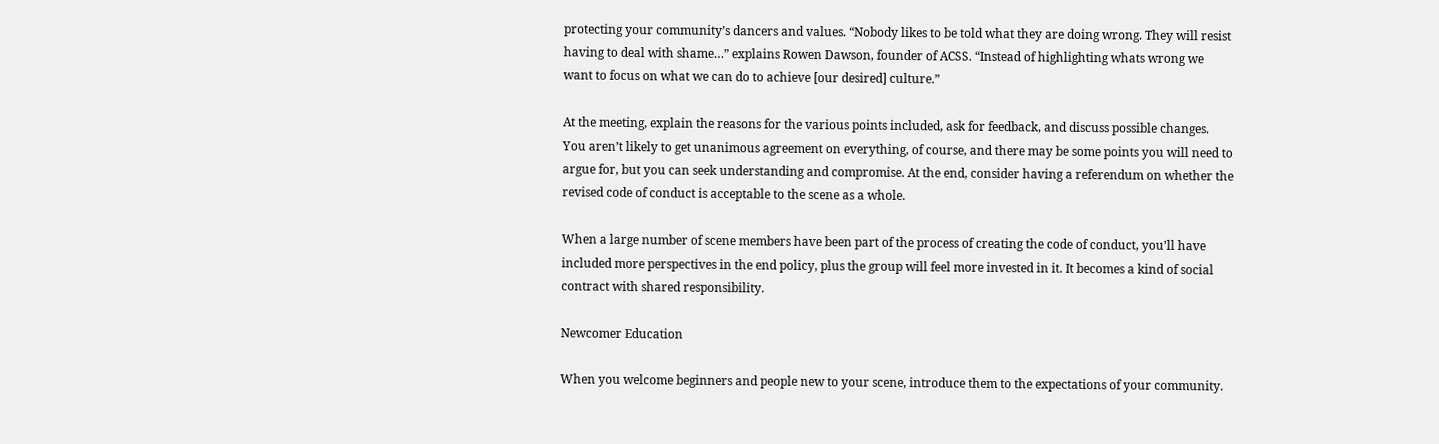protecting your community’s dancers and values. “Nobody likes to be told what they are doing wrong. They will resist having to deal with shame…” explains Rowen Dawson, founder of ACSS. “Instead of highlighting whats wrong we want to focus on what we can do to achieve [our desired] culture.”

At the meeting, explain the reasons for the various points included, ask for feedback, and discuss possible changes. You aren’t likely to get unanimous agreement on everything, of course, and there may be some points you will need to argue for, but you can seek understanding and compromise. At the end, consider having a referendum on whether the revised code of conduct is acceptable to the scene as a whole.

When a large number of scene members have been part of the process of creating the code of conduct, you’ll have included more perspectives in the end policy, plus the group will feel more invested in it. It becomes a kind of social contract with shared responsibility.

Newcomer Education

When you welcome beginners and people new to your scene, introduce them to the expectations of your community.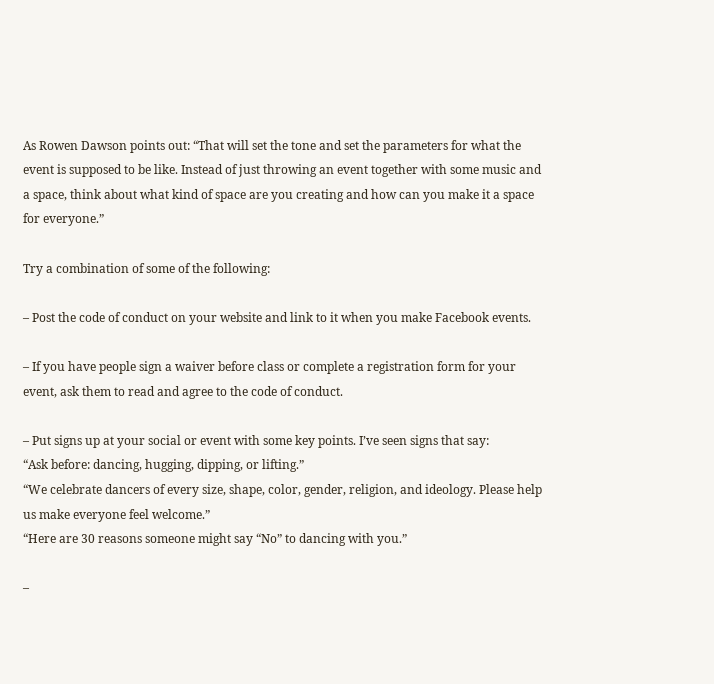As Rowen Dawson points out: “That will set the tone and set the parameters for what the event is supposed to be like. Instead of just throwing an event together with some music and a space, think about what kind of space are you creating and how can you make it a space for everyone.”

Try a combination of some of the following:

– Post the code of conduct on your website and link to it when you make Facebook events.

– If you have people sign a waiver before class or complete a registration form for your event, ask them to read and agree to the code of conduct.

– Put signs up at your social or event with some key points. I’ve seen signs that say:
“Ask before: dancing, hugging, dipping, or lifting.”
“We celebrate dancers of every size, shape, color, gender, religion, and ideology. Please help us make everyone feel welcome.”
“Here are 30 reasons someone might say “No” to dancing with you.”

–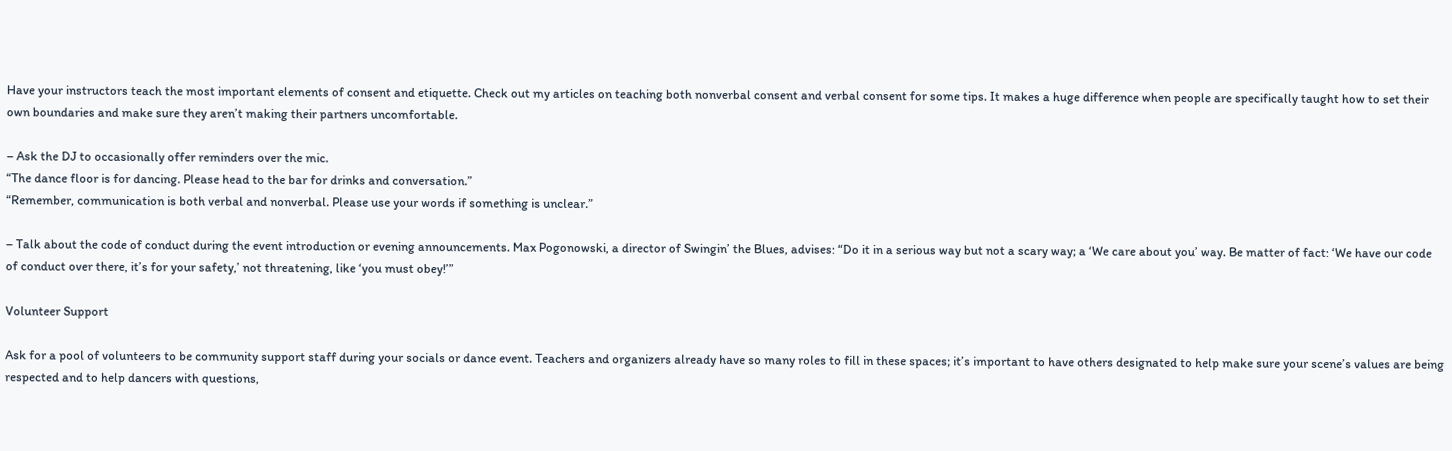Have your instructors teach the most important elements of consent and etiquette. Check out my articles on teaching both nonverbal consent and verbal consent for some tips. It makes a huge difference when people are specifically taught how to set their own boundaries and make sure they aren’t making their partners uncomfortable.

– Ask the DJ to occasionally offer reminders over the mic.
“The dance floor is for dancing. Please head to the bar for drinks and conversation.”
“Remember, communication is both verbal and nonverbal. Please use your words if something is unclear.”

– Talk about the code of conduct during the event introduction or evening announcements. Max Pogonowski, a director of Swingin’ the Blues, advises: “Do it in a serious way but not a scary way; a ‘We care about you’ way. Be matter of fact: ‘We have our code of conduct over there, it’s for your safety,’ not threatening, like ‘you must obey!’”

Volunteer Support

Ask for a pool of volunteers to be community support staff during your socials or dance event. Teachers and organizers already have so many roles to fill in these spaces; it’s important to have others designated to help make sure your scene’s values are being respected and to help dancers with questions,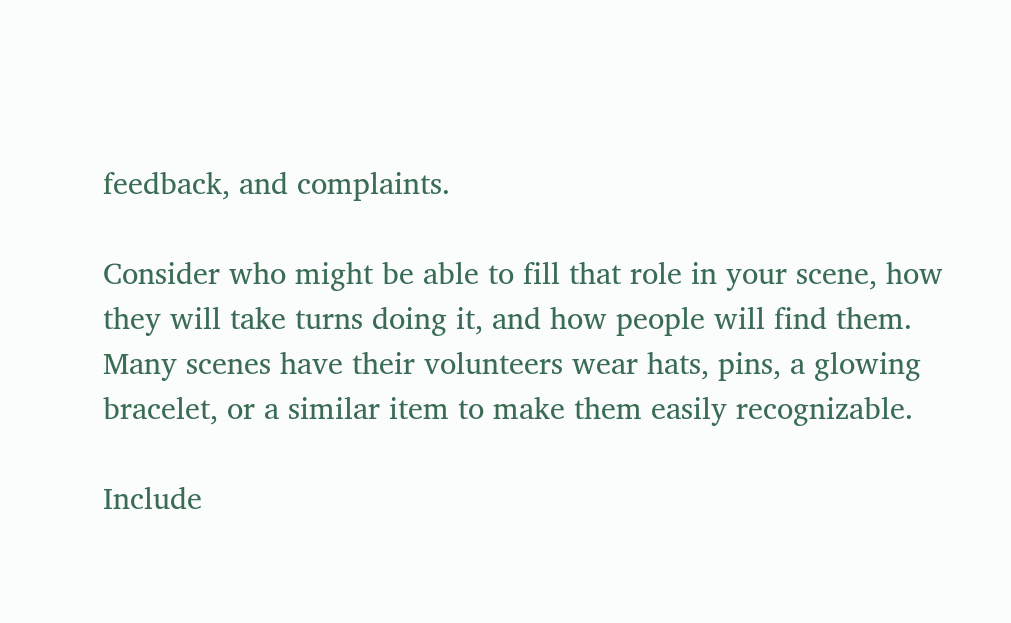feedback, and complaints.

Consider who might be able to fill that role in your scene, how they will take turns doing it, and how people will find them. Many scenes have their volunteers wear hats, pins, a glowing bracelet, or a similar item to make them easily recognizable.

Include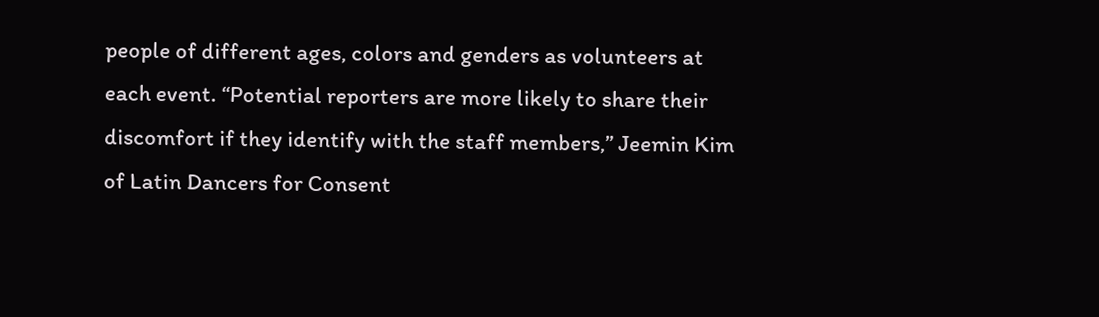people of different ages, colors and genders as volunteers at each event. “Potential reporters are more likely to share their discomfort if they identify with the staff members,” Jeemin Kim of Latin Dancers for Consent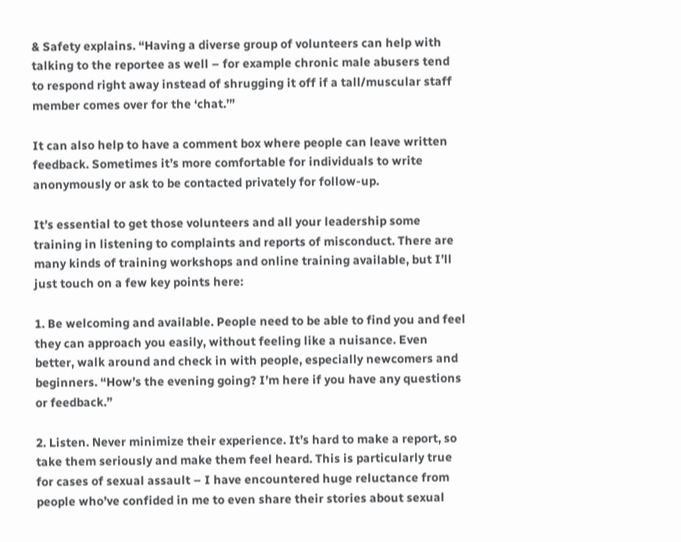& Safety explains. “Having a diverse group of volunteers can help with talking to the reportee as well – for example chronic male abusers tend to respond right away instead of shrugging it off if a tall/muscular staff member comes over for the ‘chat.’”

It can also help to have a comment box where people can leave written feedback. Sometimes it’s more comfortable for individuals to write anonymously or ask to be contacted privately for follow-up.

It’s essential to get those volunteers and all your leadership some training in listening to complaints and reports of misconduct. There are many kinds of training workshops and online training available, but I’ll just touch on a few key points here:

1. Be welcoming and available. People need to be able to find you and feel they can approach you easily, without feeling like a nuisance. Even better, walk around and check in with people, especially newcomers and beginners. “How’s the evening going? I’m here if you have any questions or feedback.”

2. Listen. Never minimize their experience. It’s hard to make a report, so take them seriously and make them feel heard. This is particularly true for cases of sexual assault – I have encountered huge reluctance from people who’ve confided in me to even share their stories about sexual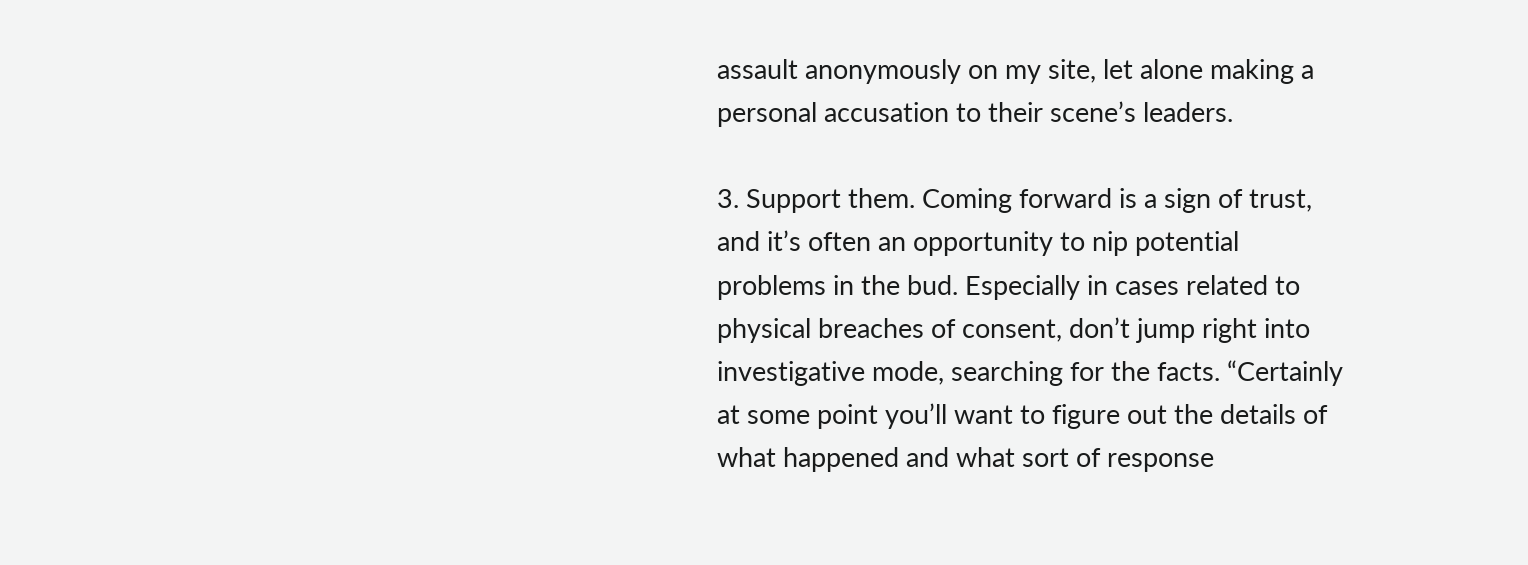assault anonymously on my site, let alone making a personal accusation to their scene’s leaders.

3. Support them. Coming forward is a sign of trust, and it’s often an opportunity to nip potential problems in the bud. Especially in cases related to physical breaches of consent, don’t jump right into investigative mode, searching for the facts. “Certainly at some point you’ll want to figure out the details of what happened and what sort of response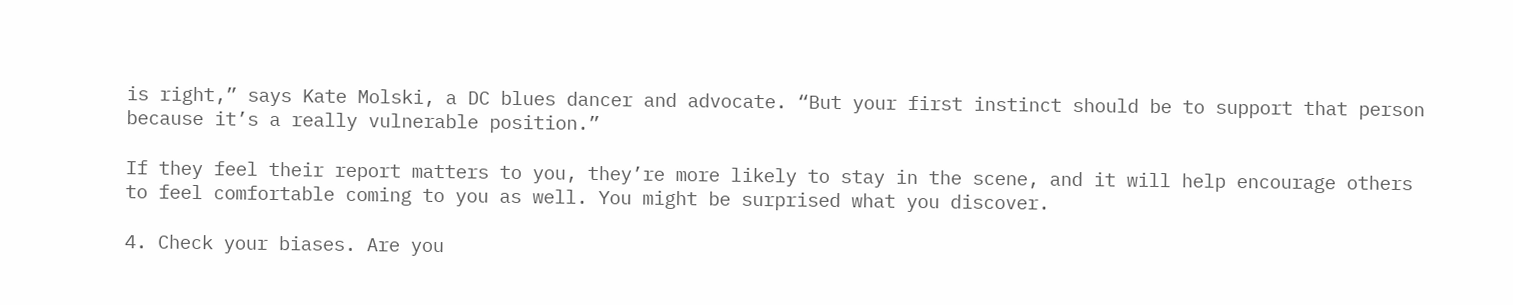is right,” says Kate Molski, a DC blues dancer and advocate. “But your first instinct should be to support that person because it’s a really vulnerable position.”

If they feel their report matters to you, they’re more likely to stay in the scene, and it will help encourage others to feel comfortable coming to you as well. You might be surprised what you discover.

4. Check your biases. Are you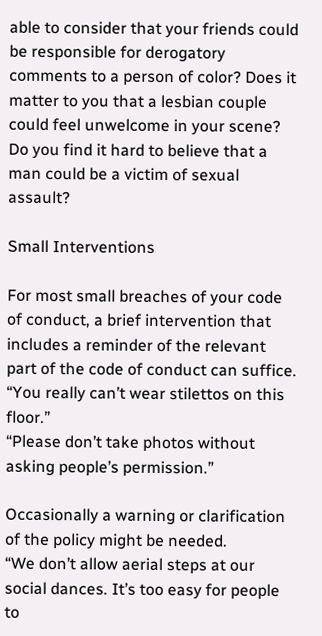able to consider that your friends could be responsible for derogatory comments to a person of color? Does it matter to you that a lesbian couple could feel unwelcome in your scene? Do you find it hard to believe that a man could be a victim of sexual assault?

Small Interventions

For most small breaches of your code of conduct, a brief intervention that includes a reminder of the relevant part of the code of conduct can suffice.
“You really can’t wear stilettos on this floor.”
“Please don’t take photos without asking people’s permission.”

Occasionally a warning or clarification of the policy might be needed.
“We don’t allow aerial steps at our social dances. It’s too easy for people to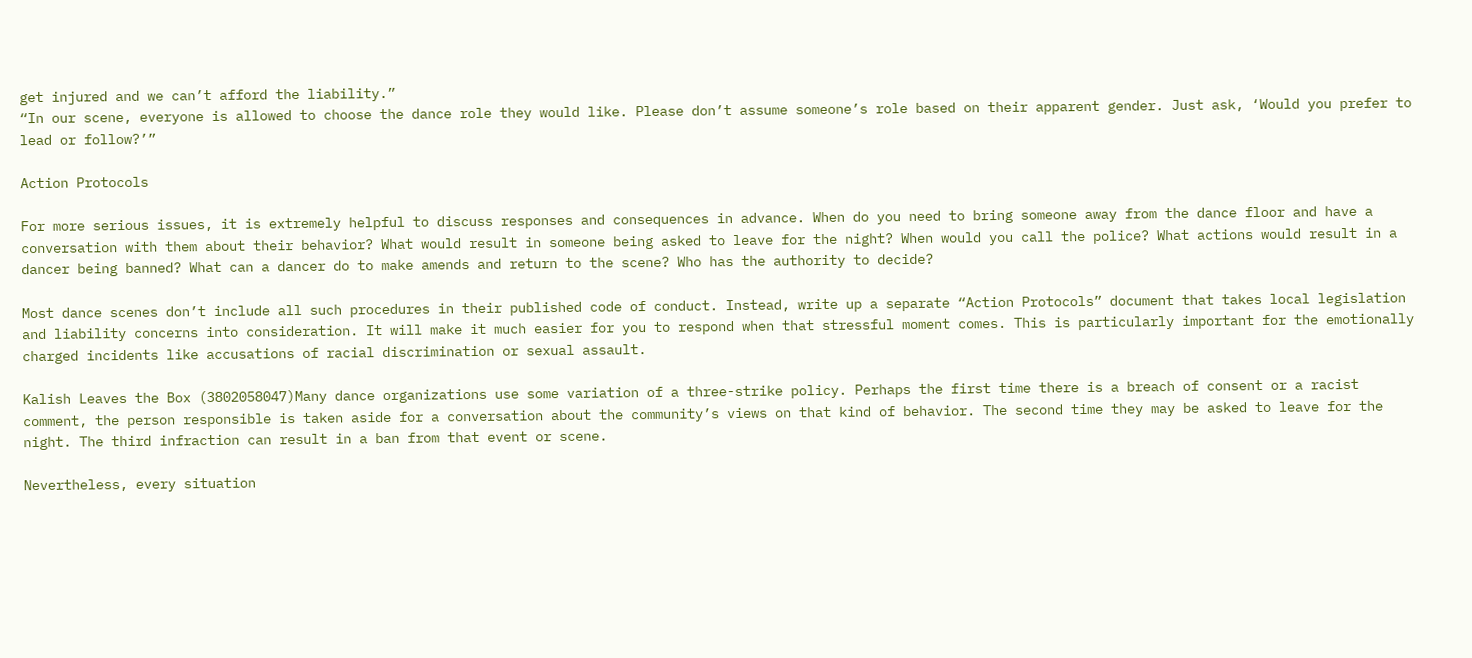get injured and we can’t afford the liability.”
“In our scene, everyone is allowed to choose the dance role they would like. Please don’t assume someone’s role based on their apparent gender. Just ask, ‘Would you prefer to lead or follow?’”

Action Protocols

For more serious issues, it is extremely helpful to discuss responses and consequences in advance. When do you need to bring someone away from the dance floor and have a conversation with them about their behavior? What would result in someone being asked to leave for the night? When would you call the police? What actions would result in a dancer being banned? What can a dancer do to make amends and return to the scene? Who has the authority to decide?

Most dance scenes don’t include all such procedures in their published code of conduct. Instead, write up a separate “Action Protocols” document that takes local legislation and liability concerns into consideration. It will make it much easier for you to respond when that stressful moment comes. This is particularly important for the emotionally charged incidents like accusations of racial discrimination or sexual assault.

Kalish Leaves the Box (3802058047)Many dance organizations use some variation of a three-strike policy. Perhaps the first time there is a breach of consent or a racist comment, the person responsible is taken aside for a conversation about the community’s views on that kind of behavior. The second time they may be asked to leave for the night. The third infraction can result in a ban from that event or scene.

Nevertheless, every situation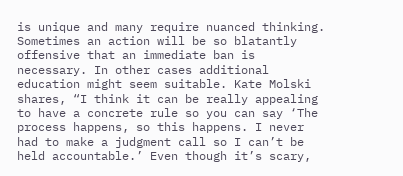is unique and many require nuanced thinking. Sometimes an action will be so blatantly offensive that an immediate ban is necessary. In other cases additional education might seem suitable. Kate Molski shares, “I think it can be really appealing to have a concrete rule so you can say ‘The process happens, so this happens. I never had to make a judgment call so I can’t be held accountable.’ Even though it’s scary,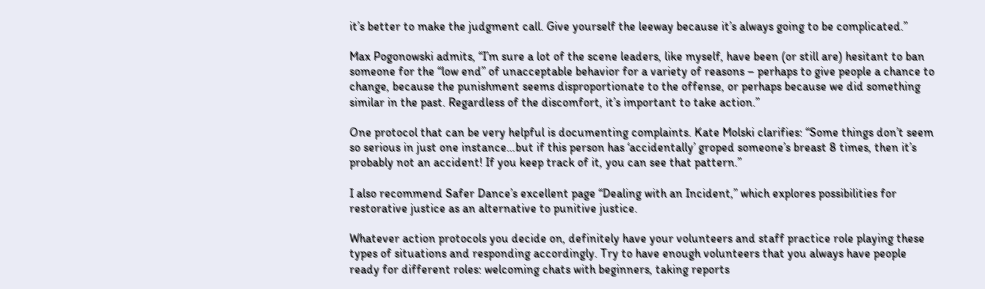it’s better to make the judgment call. Give yourself the leeway because it’s always going to be complicated.”

Max Pogonowski admits, “I’m sure a lot of the scene leaders, like myself, have been (or still are) hesitant to ban someone for the “low end” of unacceptable behavior for a variety of reasons – perhaps to give people a chance to change, because the punishment seems disproportionate to the offense, or perhaps because we did something similar in the past. Regardless of the discomfort, it’s important to take action.”

One protocol that can be very helpful is documenting complaints. Kate Molski clarifies: “Some things don’t seem so serious in just one instance…but if this person has ‘accidentally’ groped someone’s breast 8 times, then it’s probably not an accident! If you keep track of it, you can see that pattern.”

I also recommend Safer Dance’s excellent page “Dealing with an Incident,” which explores possibilities for restorative justice as an alternative to punitive justice.

Whatever action protocols you decide on, definitely have your volunteers and staff practice role playing these types of situations and responding accordingly. Try to have enough volunteers that you always have people ready for different roles: welcoming chats with beginners, taking reports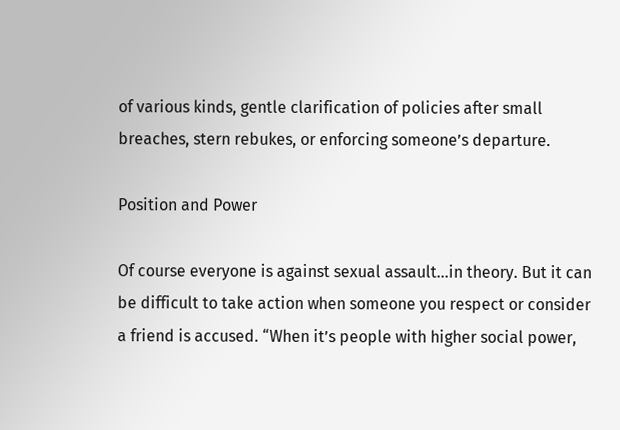of various kinds, gentle clarification of policies after small breaches, stern rebukes, or enforcing someone’s departure.

Position and Power

Of course everyone is against sexual assault…in theory. But it can be difficult to take action when someone you respect or consider a friend is accused. “When it’s people with higher social power,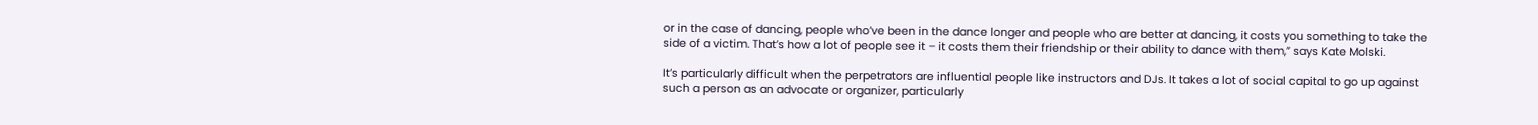or in the case of dancing, people who’ve been in the dance longer and people who are better at dancing, it costs you something to take the side of a victim. That’s how a lot of people see it – it costs them their friendship or their ability to dance with them,” says Kate Molski.

It’s particularly difficult when the perpetrators are influential people like instructors and DJs. It takes a lot of social capital to go up against such a person as an advocate or organizer, particularly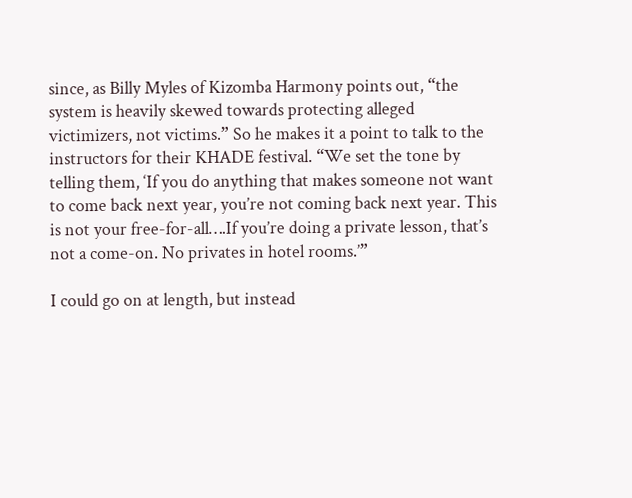since, as Billy Myles of Kizomba Harmony points out, “the system is heavily skewed towards protecting alleged victimizers, not victims.” So he makes it a point to talk to the instructors for their KHADE festival. “We set the tone by telling them, ‘If you do anything that makes someone not want to come back next year, you’re not coming back next year. This is not your free-for-all….If you’re doing a private lesson, that’s not a come-on. No privates in hotel rooms.’”

I could go on at length, but instead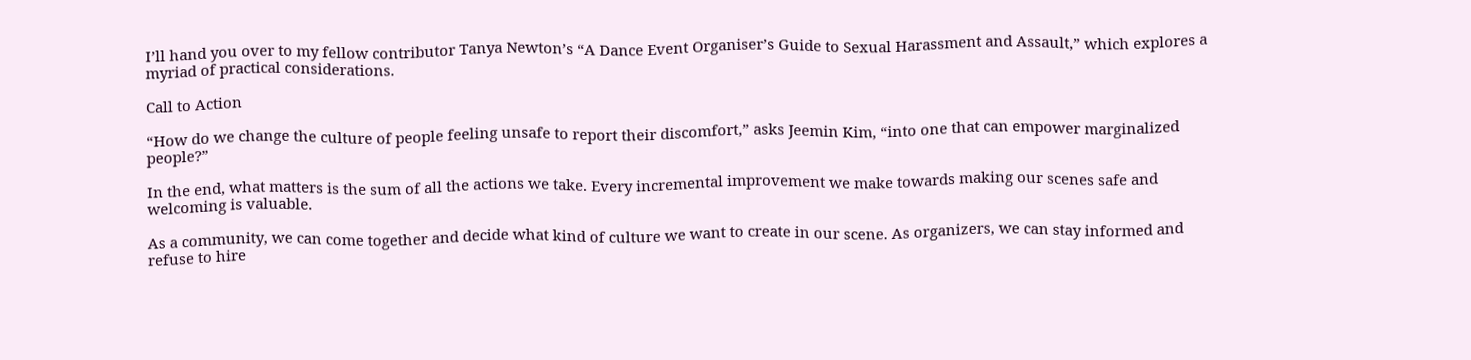I’ll hand you over to my fellow contributor Tanya Newton’s “A Dance Event Organiser’s Guide to Sexual Harassment and Assault,” which explores a myriad of practical considerations.

Call to Action

“How do we change the culture of people feeling unsafe to report their discomfort,” asks Jeemin Kim, “into one that can empower marginalized people?”

In the end, what matters is the sum of all the actions we take. Every incremental improvement we make towards making our scenes safe and welcoming is valuable.

As a community, we can come together and decide what kind of culture we want to create in our scene. As organizers, we can stay informed and refuse to hire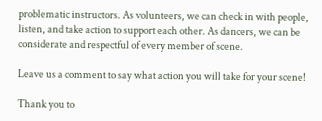problematic instructors. As volunteers, we can check in with people, listen, and take action to support each other. As dancers, we can be considerate and respectful of every member of scene.

Leave us a comment to say what action you will take for your scene!

Thank you to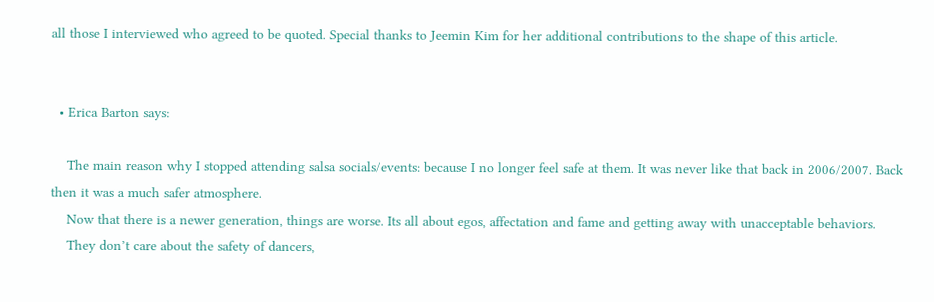all those I interviewed who agreed to be quoted. Special thanks to Jeemin Kim for her additional contributions to the shape of this article.


  • Erica Barton says:

    The main reason why I stopped attending salsa socials/events: because I no longer feel safe at them. It was never like that back in 2006/2007. Back then it was a much safer atmosphere.
    Now that there is a newer generation, things are worse. Its all about egos, affectation and fame and getting away with unacceptable behaviors.
    They don’t care about the safety of dancers,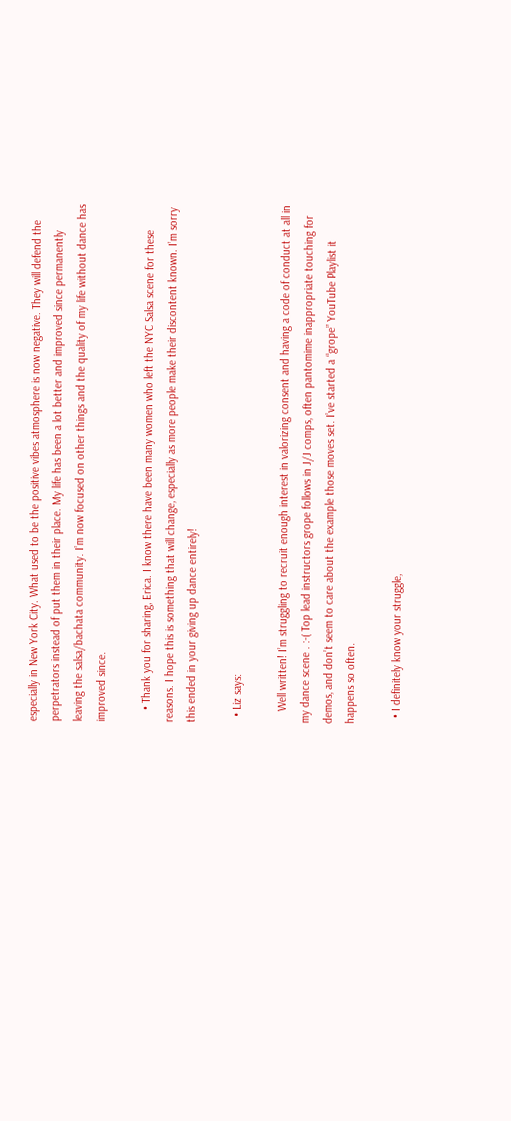especially in New York City. What used to be the positive vibes atmosphere is now negative. They will defend the perpetrators instead of put them in their place. My life has been a lot better and improved since permanently leaving the salsa/bachata community. I’m now focused on other things and the quality of my life without dance has improved since.

    • Thank you for sharing, Erica. I know there have been many women who left the NYC Salsa scene for these reasons. I hope this is something that will change, especially as more people make their discontent known. I’m sorry this ended in your giving up dance entirely!

  • Liz says:

    Well written! I’m struggling to recruit enough interest in valorizing consent and having a code of conduct at all in my dance scene . :-( Top lead instructors grope follows in J/J comps, often pantomime inappropriate touching for demos, and don’t seem to care about the example those moves set. I’ve started a “grope” YouTube Playlist it happens so often.

  • I definitely know your struggle,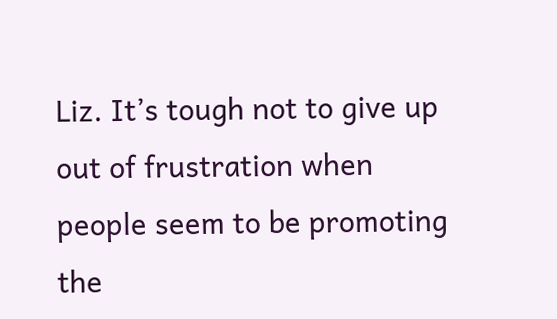Liz. It’s tough not to give up out of frustration when people seem to be promoting the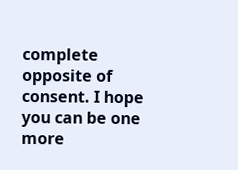complete opposite of consent. I hope you can be one more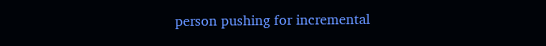person pushing for incremental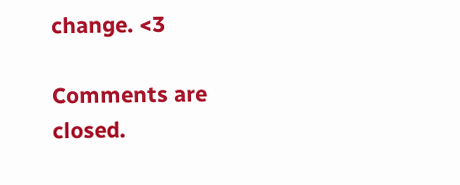change. <3

Comments are closed.